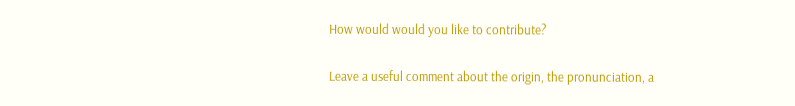How would would you like to contribute?

Leave a useful comment about the origin, the pronunciation, a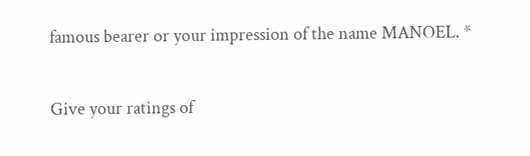famous bearer or your impression of the name MANOEL. *

Give your ratings of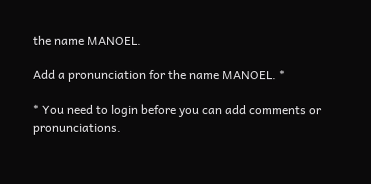the name MANOEL.

Add a pronunciation for the name MANOEL. *

* You need to login before you can add comments or pronunciations.